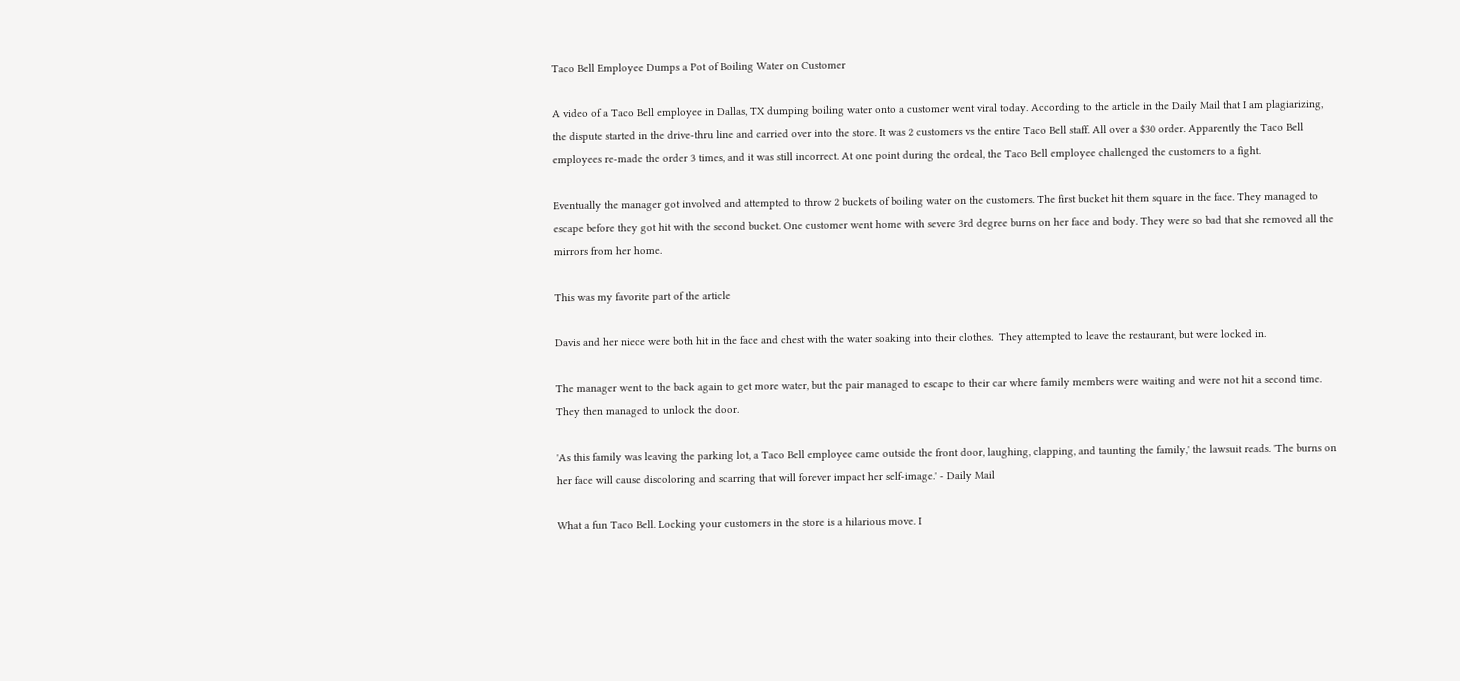Taco Bell Employee Dumps a Pot of Boiling Water on Customer

A video of a Taco Bell employee in Dallas, TX dumping boiling water onto a customer went viral today. According to the article in the Daily Mail that I am plagiarizing, the dispute started in the drive-thru line and carried over into the store. It was 2 customers vs the entire Taco Bell staff. All over a $30 order. Apparently the Taco Bell employees re-made the order 3 times, and it was still incorrect. At one point during the ordeal, the Taco Bell employee challenged the customers to a fight.

Eventually the manager got involved and attempted to throw 2 buckets of boiling water on the customers. The first bucket hit them square in the face. They managed to escape before they got hit with the second bucket. One customer went home with severe 3rd degree burns on her face and body. They were so bad that she removed all the mirrors from her home.

This was my favorite part of the article

Davis and her niece were both hit in the face and chest with the water soaking into their clothes.  They attempted to leave the restaurant, but were locked in.

The manager went to the back again to get more water, but the pair managed to escape to their car where family members were waiting and were not hit a second time. They then managed to unlock the door.

'As this family was leaving the parking lot, a Taco Bell employee came outside the front door, laughing, clapping, and taunting the family,' the lawsuit reads. 'The burns on her face will cause discoloring and scarring that will forever impact her self-image.' - Daily Mail

What a fun Taco Bell. Locking your customers in the store is a hilarious move. I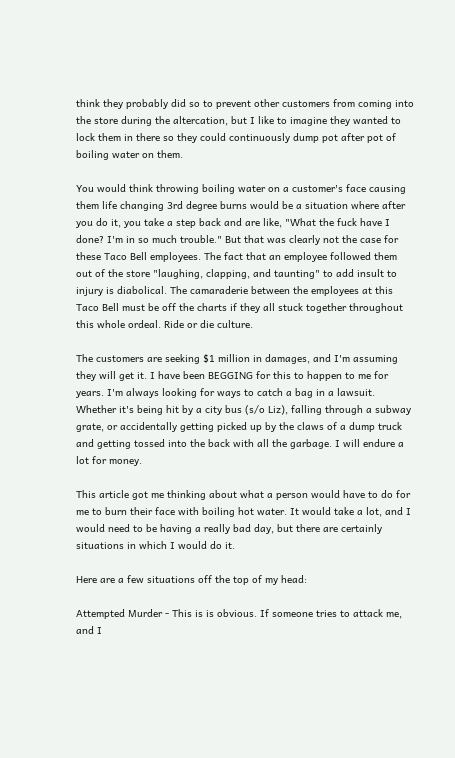think they probably did so to prevent other customers from coming into the store during the altercation, but I like to imagine they wanted to lock them in there so they could continuously dump pot after pot of boiling water on them.

You would think throwing boiling water on a customer's face causing them life changing 3rd degree burns would be a situation where after you do it, you take a step back and are like, "What the fuck have I done? I'm in so much trouble." But that was clearly not the case for these Taco Bell employees. The fact that an employee followed them out of the store "laughing, clapping, and taunting" to add insult to injury is diabolical. The camaraderie between the employees at this Taco Bell must be off the charts if they all stuck together throughout this whole ordeal. Ride or die culture.

The customers are seeking $1 million in damages, and I'm assuming they will get it. I have been BEGGING for this to happen to me for years. I'm always looking for ways to catch a bag in a lawsuit. Whether it's being hit by a city bus (s/o Liz), falling through a subway grate, or accidentally getting picked up by the claws of a dump truck and getting tossed into the back with all the garbage. I will endure a lot for money.

This article got me thinking about what a person would have to do for me to burn their face with boiling hot water. It would take a lot, and I would need to be having a really bad day, but there are certainly situations in which I would do it.

Here are a few situations off the top of my head:

Attempted Murder - This is is obvious. If someone tries to attack me, and I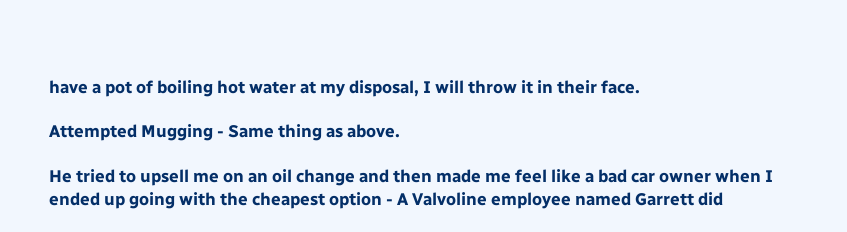have a pot of boiling hot water at my disposal, I will throw it in their face.

Attempted Mugging - Same thing as above.

He tried to upsell me on an oil change and then made me feel like a bad car owner when I ended up going with the cheapest option - A Valvoline employee named Garrett did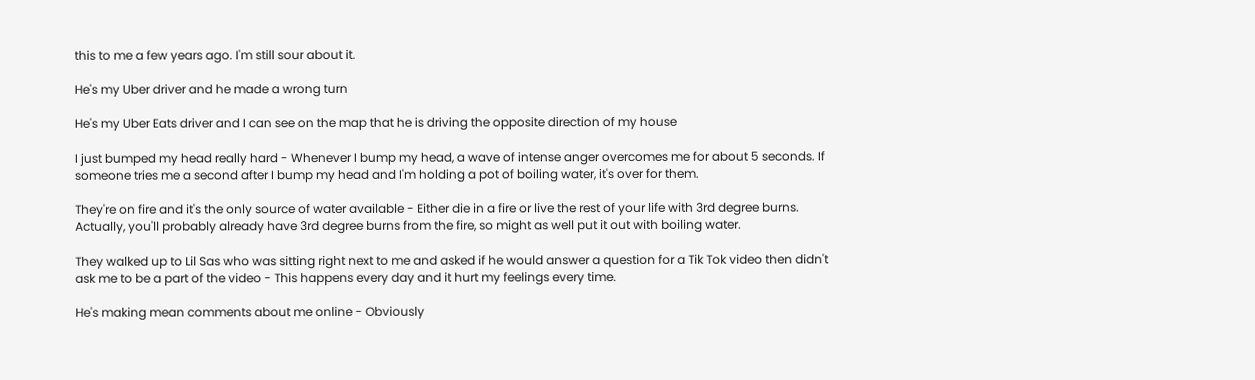this to me a few years ago. I'm still sour about it.

He's my Uber driver and he made a wrong turn

He's my Uber Eats driver and I can see on the map that he is driving the opposite direction of my house

I just bumped my head really hard - Whenever I bump my head, a wave of intense anger overcomes me for about 5 seconds. If someone tries me a second after I bump my head and I'm holding a pot of boiling water, it's over for them.

They're on fire and it's the only source of water available - Either die in a fire or live the rest of your life with 3rd degree burns. Actually, you'll probably already have 3rd degree burns from the fire, so might as well put it out with boiling water.

They walked up to Lil Sas who was sitting right next to me and asked if he would answer a question for a Tik Tok video then didn't ask me to be a part of the video - This happens every day and it hurt my feelings every time.

He's making mean comments about me online - Obviously